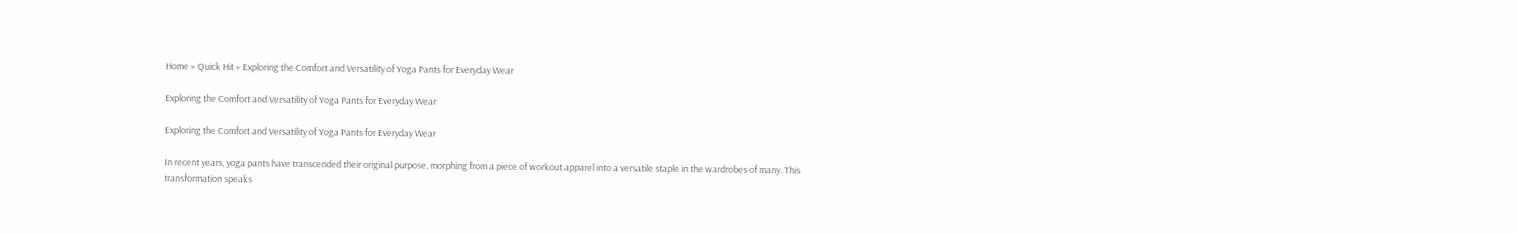Home » Quick Hit » Exploring the Comfort and Versatility of Yoga Pants for Everyday Wear

Exploring the Comfort and Versatility of Yoga Pants for Everyday Wear

Exploring the Comfort and Versatility of Yoga Pants for Everyday Wear

In recent years, yoga pants have transcended their original purpose, morphing from a piece of workout apparel into a versatile staple in the wardrobes of many. This transformation speaks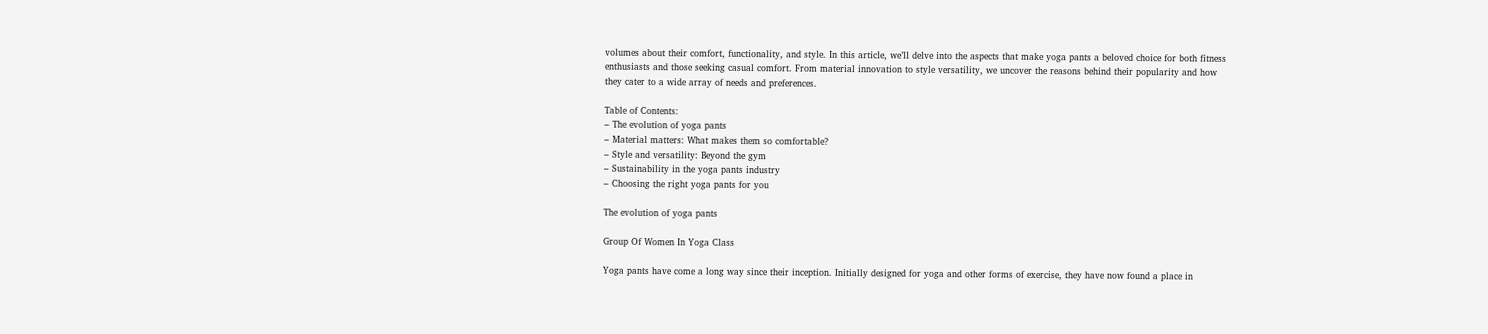volumes about their comfort, functionality, and style. In this article, we’ll delve into the aspects that make yoga pants a beloved choice for both fitness enthusiasts and those seeking casual comfort. From material innovation to style versatility, we uncover the reasons behind their popularity and how they cater to a wide array of needs and preferences.

Table of Contents:
– The evolution of yoga pants
– Material matters: What makes them so comfortable?
– Style and versatility: Beyond the gym
– Sustainability in the yoga pants industry
– Choosing the right yoga pants for you

The evolution of yoga pants

Group Of Women In Yoga Class

Yoga pants have come a long way since their inception. Initially designed for yoga and other forms of exercise, they have now found a place in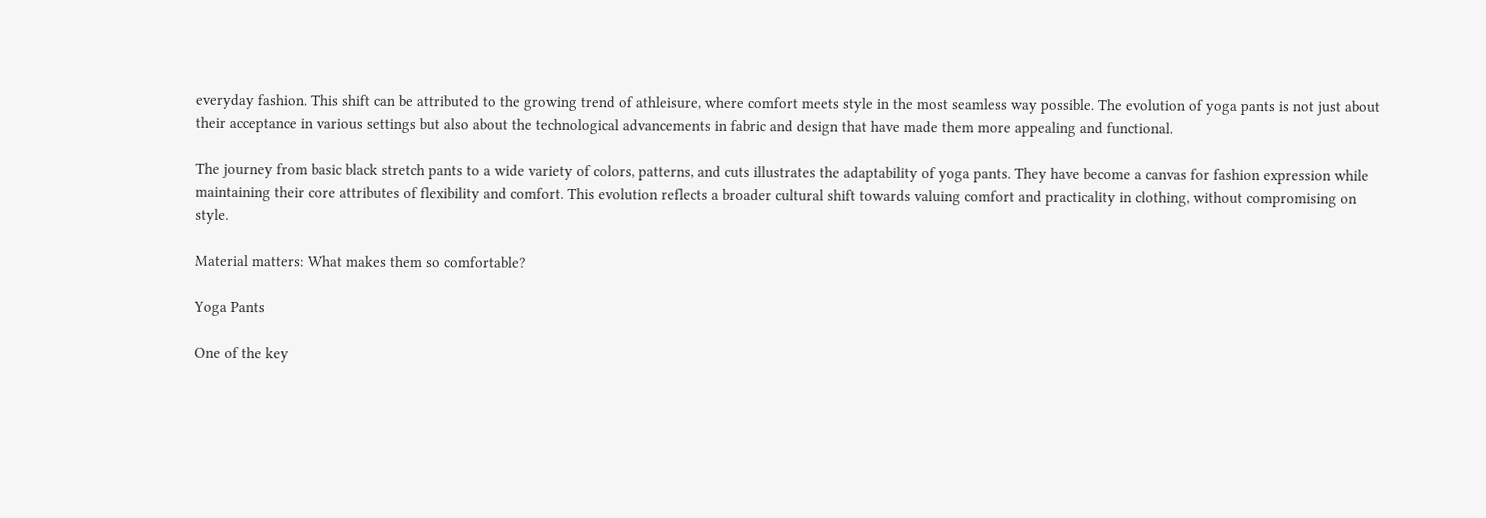everyday fashion. This shift can be attributed to the growing trend of athleisure, where comfort meets style in the most seamless way possible. The evolution of yoga pants is not just about their acceptance in various settings but also about the technological advancements in fabric and design that have made them more appealing and functional.

The journey from basic black stretch pants to a wide variety of colors, patterns, and cuts illustrates the adaptability of yoga pants. They have become a canvas for fashion expression while maintaining their core attributes of flexibility and comfort. This evolution reflects a broader cultural shift towards valuing comfort and practicality in clothing, without compromising on style.

Material matters: What makes them so comfortable?

Yoga Pants

One of the key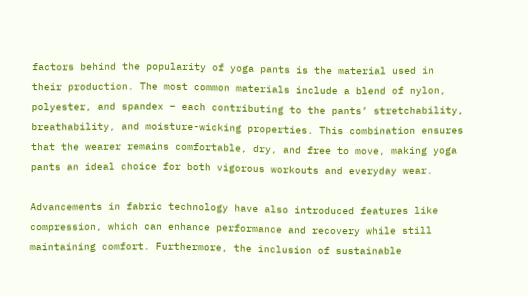factors behind the popularity of yoga pants is the material used in their production. The most common materials include a blend of nylon, polyester, and spandex – each contributing to the pants’ stretchability, breathability, and moisture-wicking properties. This combination ensures that the wearer remains comfortable, dry, and free to move, making yoga pants an ideal choice for both vigorous workouts and everyday wear.

Advancements in fabric technology have also introduced features like compression, which can enhance performance and recovery while still maintaining comfort. Furthermore, the inclusion of sustainable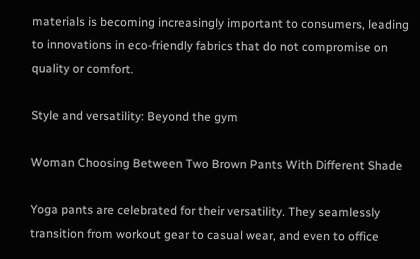materials is becoming increasingly important to consumers, leading to innovations in eco-friendly fabrics that do not compromise on quality or comfort.

Style and versatility: Beyond the gym

Woman Choosing Between Two Brown Pants With Different Shade

Yoga pants are celebrated for their versatility. They seamlessly transition from workout gear to casual wear, and even to office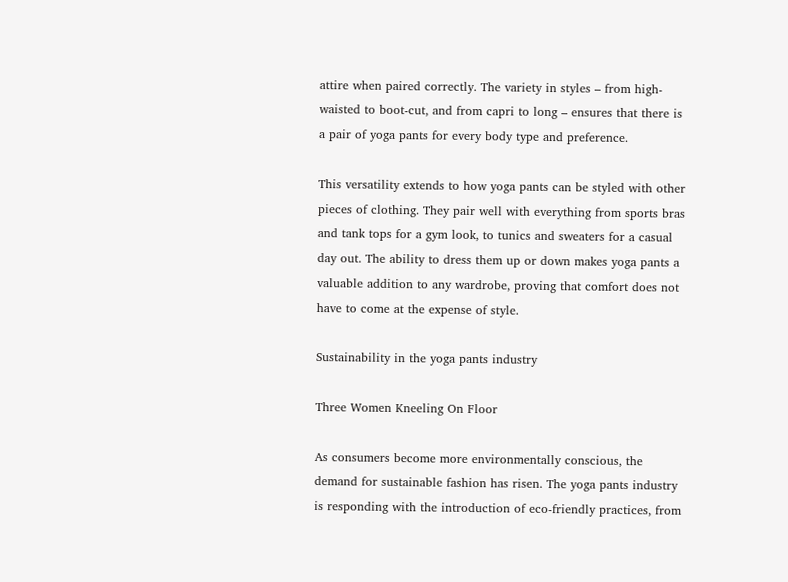attire when paired correctly. The variety in styles – from high-waisted to boot-cut, and from capri to long – ensures that there is a pair of yoga pants for every body type and preference.

This versatility extends to how yoga pants can be styled with other pieces of clothing. They pair well with everything from sports bras and tank tops for a gym look, to tunics and sweaters for a casual day out. The ability to dress them up or down makes yoga pants a valuable addition to any wardrobe, proving that comfort does not have to come at the expense of style.

Sustainability in the yoga pants industry

Three Women Kneeling On Floor

As consumers become more environmentally conscious, the demand for sustainable fashion has risen. The yoga pants industry is responding with the introduction of eco-friendly practices, from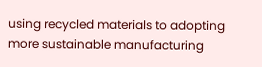using recycled materials to adopting more sustainable manufacturing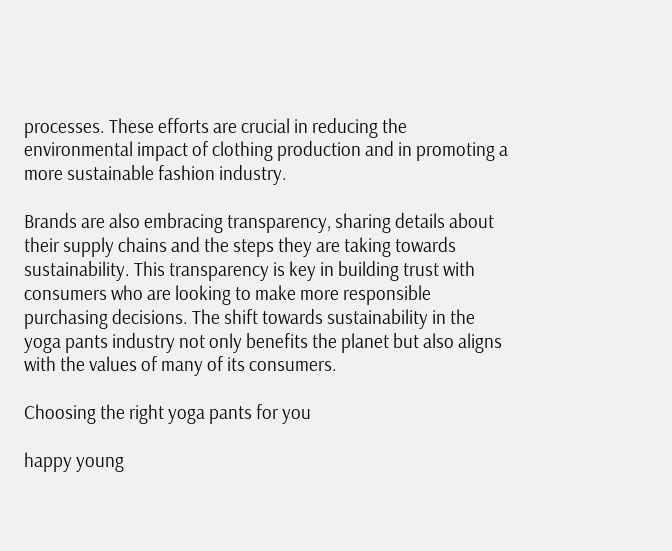processes. These efforts are crucial in reducing the environmental impact of clothing production and in promoting a more sustainable fashion industry.

Brands are also embracing transparency, sharing details about their supply chains and the steps they are taking towards sustainability. This transparency is key in building trust with consumers who are looking to make more responsible purchasing decisions. The shift towards sustainability in the yoga pants industry not only benefits the planet but also aligns with the values of many of its consumers.

Choosing the right yoga pants for you

happy young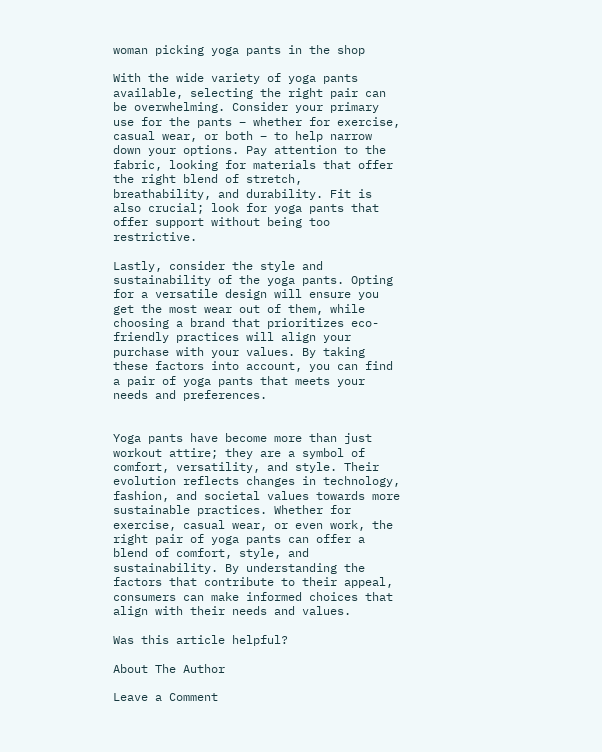woman picking yoga pants in the shop

With the wide variety of yoga pants available, selecting the right pair can be overwhelming. Consider your primary use for the pants – whether for exercise, casual wear, or both – to help narrow down your options. Pay attention to the fabric, looking for materials that offer the right blend of stretch, breathability, and durability. Fit is also crucial; look for yoga pants that offer support without being too restrictive.

Lastly, consider the style and sustainability of the yoga pants. Opting for a versatile design will ensure you get the most wear out of them, while choosing a brand that prioritizes eco-friendly practices will align your purchase with your values. By taking these factors into account, you can find a pair of yoga pants that meets your needs and preferences.


Yoga pants have become more than just workout attire; they are a symbol of comfort, versatility, and style. Their evolution reflects changes in technology, fashion, and societal values towards more sustainable practices. Whether for exercise, casual wear, or even work, the right pair of yoga pants can offer a blend of comfort, style, and sustainability. By understanding the factors that contribute to their appeal, consumers can make informed choices that align with their needs and values.

Was this article helpful?

About The Author

Leave a Comment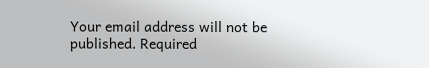Your email address will not be published. Required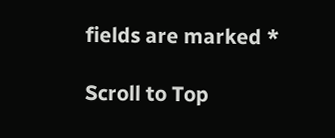fields are marked *

Scroll to Top